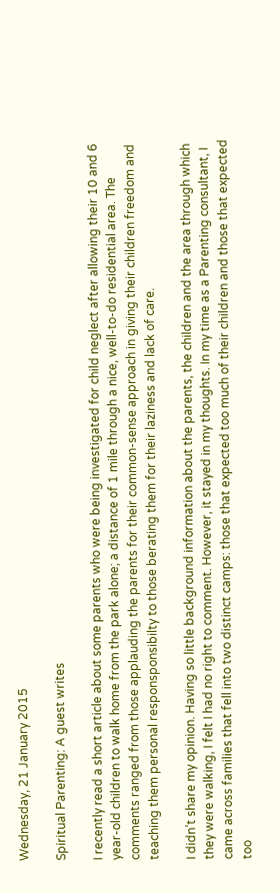Wednesday, 21 January 2015

Spiritual Parenting: A guest writes

I recently read a short article about some parents who were being investigated for child neglect after allowing their 10 and 6 year-old children to walk home from the park alone; a distance of 1 mile through a nice, well-to-do residential area. The comments ranged from those applauding the parents for their common-sense approach in giving their children freedom and teaching them personal responsponsibilty to those berating them for their laziness and lack of care.

I didn’t share my opinion. Having so little background information about the parents, the children and the area through which they were walking, I felt I had no right to comment. However, it stayed in my thoughts. In my time as a Parenting consultant, I came across families that fell into two distinct camps: those that expected too much of their children and those that expected too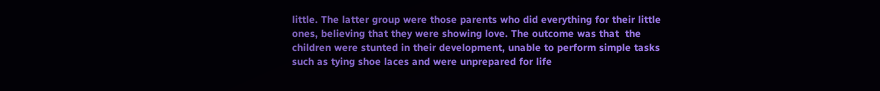little. The latter group were those parents who did everything for their little ones, believing that they were showing love. The outcome was that  the children were stunted in their development, unable to perform simple tasks such as tying shoe laces and were unprepared for life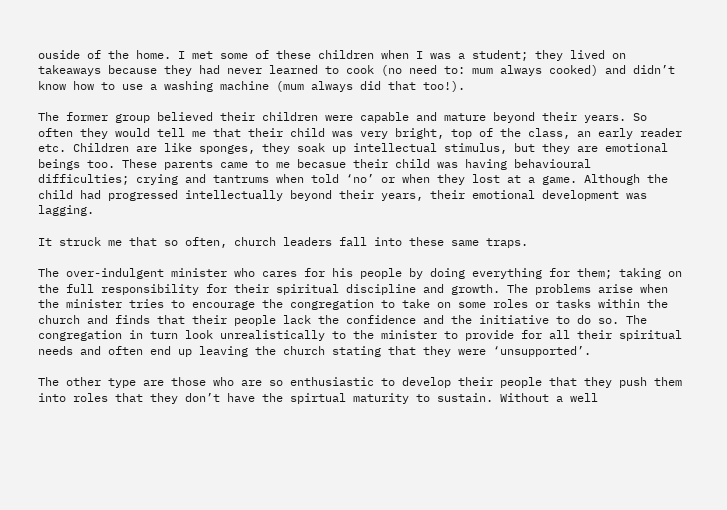ouside of the home. I met some of these children when I was a student; they lived on takeaways because they had never learned to cook (no need to: mum always cooked) and didn’t know how to use a washing machine (mum always did that too!).

The former group believed their children were capable and mature beyond their years. So often they would tell me that their child was very bright, top of the class, an early reader etc. Children are like sponges, they soak up intellectual stimulus, but they are emotional beings too. These parents came to me becasue their child was having behavioural difficulties; crying and tantrums when told ‘no’ or when they lost at a game. Although the child had progressed intellectually beyond their years, their emotional development was lagging.

It struck me that so often, church leaders fall into these same traps.

The over-indulgent minister who cares for his people by doing everything for them; taking on the full responsibility for their spiritual discipline and growth. The problems arise when the minister tries to encourage the congregation to take on some roles or tasks within the church and finds that their people lack the confidence and the initiative to do so. The congregation in turn look unrealistically to the minister to provide for all their spiritual needs and often end up leaving the church stating that they were ‘unsupported’.

The other type are those who are so enthusiastic to develop their people that they push them into roles that they don’t have the spirtual maturity to sustain. Without a well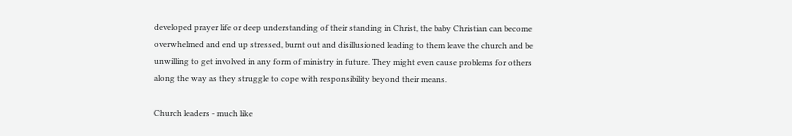developed prayer life or deep understanding of their standing in Christ, the baby Christian can become overwhelmed and end up stressed, burnt out and disillusioned leading to them leave the church and be unwilling to get involved in any form of ministry in future. They might even cause problems for others along the way as they struggle to cope with responsibility beyond their means.

Church leaders - much like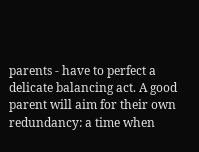parents - have to perfect a delicate balancing act. A good parent will aim for their own redundancy: a time when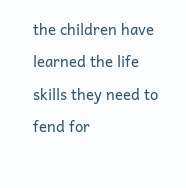the children have learned the life skills they need to fend for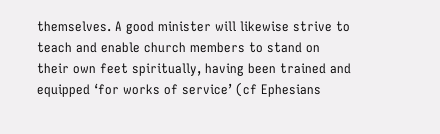themselves. A good minister will likewise strive to teach and enable church members to stand on their own feet spiritually, having been trained and equipped ‘for works of service’ (cf Ephesians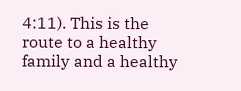4:11). This is the route to a healthy family and a healthy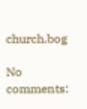church.bog

No comments: